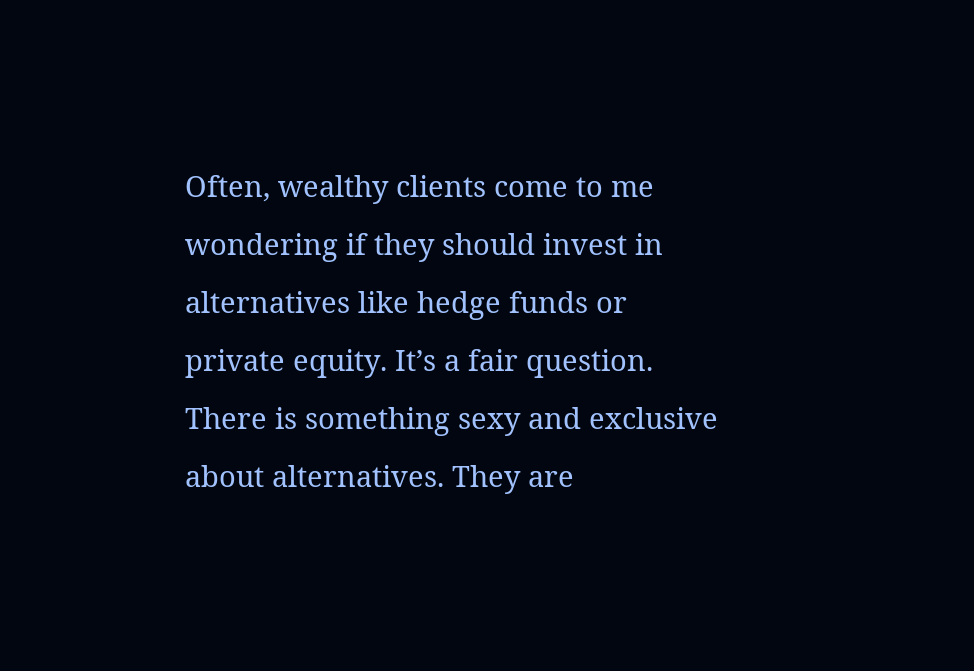Often, wealthy clients come to me wondering if they should invest in alternatives like hedge funds or private equity. It’s a fair question. There is something sexy and exclusive about alternatives. They are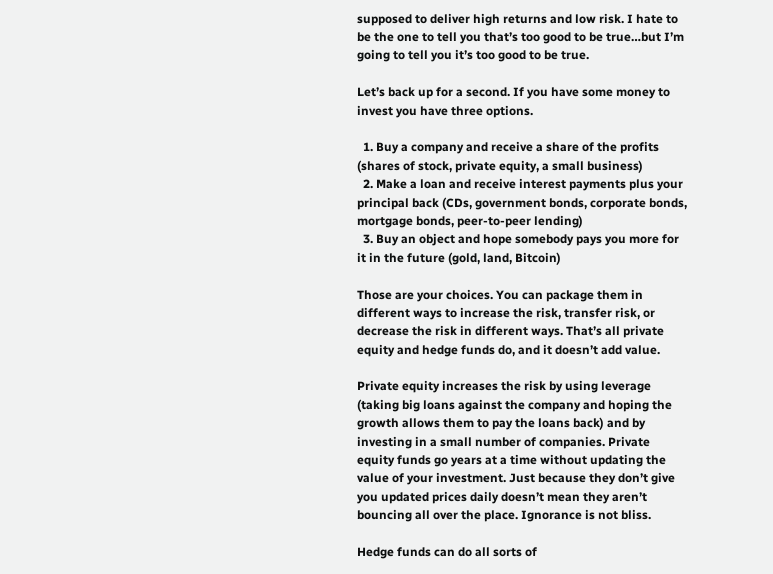supposed to deliver high returns and low risk. I hate to be the one to tell you that’s too good to be true…but I’m going to tell you it’s too good to be true.

Let’s back up for a second. If you have some money to invest you have three options.

  1. Buy a company and receive a share of the profits (shares of stock, private equity, a small business)
  2. Make a loan and receive interest payments plus your principal back (CDs, government bonds, corporate bonds, mortgage bonds, peer-to-peer lending)
  3. Buy an object and hope somebody pays you more for it in the future (gold, land, Bitcoin)

Those are your choices. You can package them in different ways to increase the risk, transfer risk, or decrease the risk in different ways. That’s all private equity and hedge funds do, and it doesn’t add value.

Private equity increases the risk by using leverage (taking big loans against the company and hoping the growth allows them to pay the loans back) and by investing in a small number of companies. Private equity funds go years at a time without updating the value of your investment. Just because they don’t give you updated prices daily doesn’t mean they aren’t bouncing all over the place. Ignorance is not bliss.

Hedge funds can do all sorts of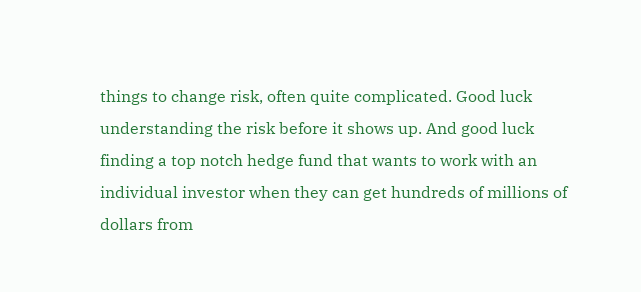things to change risk, often quite complicated. Good luck understanding the risk before it shows up. And good luck finding a top notch hedge fund that wants to work with an individual investor when they can get hundreds of millions of dollars from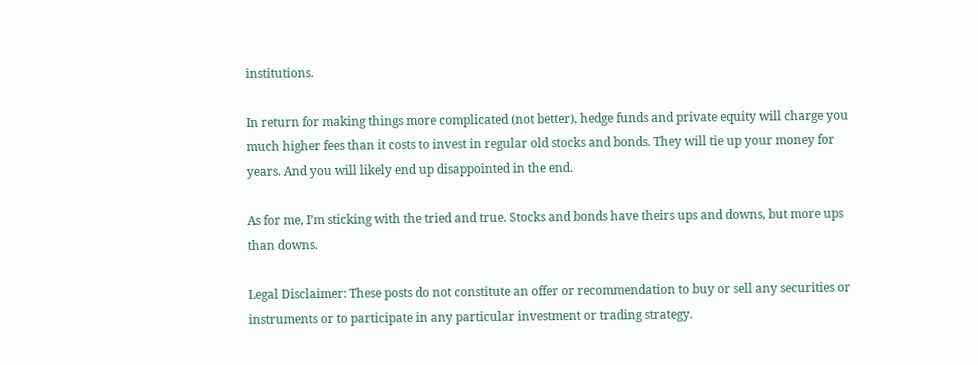institutions.

In return for making things more complicated (not better), hedge funds and private equity will charge you much higher fees than it costs to invest in regular old stocks and bonds. They will tie up your money for years. And you will likely end up disappointed in the end.

As for me, I’m sticking with the tried and true. Stocks and bonds have theirs ups and downs, but more ups than downs.

Legal Disclaimer: These posts do not constitute an offer or recommendation to buy or sell any securities or instruments or to participate in any particular investment or trading strategy.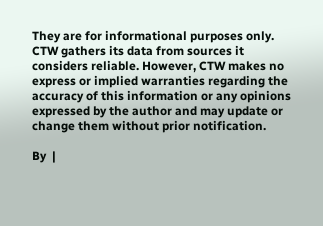They are for informational purposes only. CTW gathers its data from sources it considers reliable. However, CTW makes no express or implied warranties regarding the accuracy of this information or any opinions expressed by the author and may update or change them without prior notification.

By  |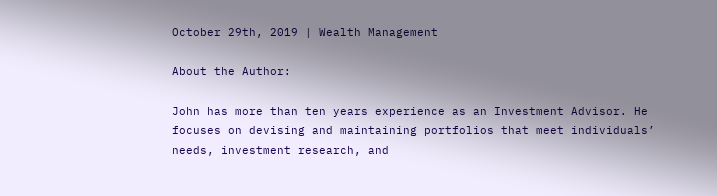October 29th, 2019 | Wealth Management

About the Author:

John has more than ten years experience as an Investment Advisor. He focuses on devising and maintaining portfolios that meet individuals’ needs, investment research, and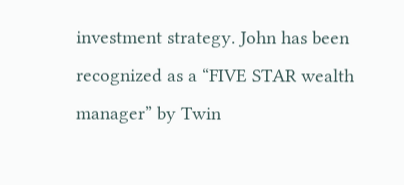investment strategy. John has been recognized as a “FIVE STAR wealth manager” by Twin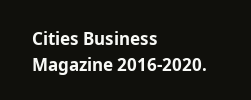Cities Business Magazine 2016-2020.